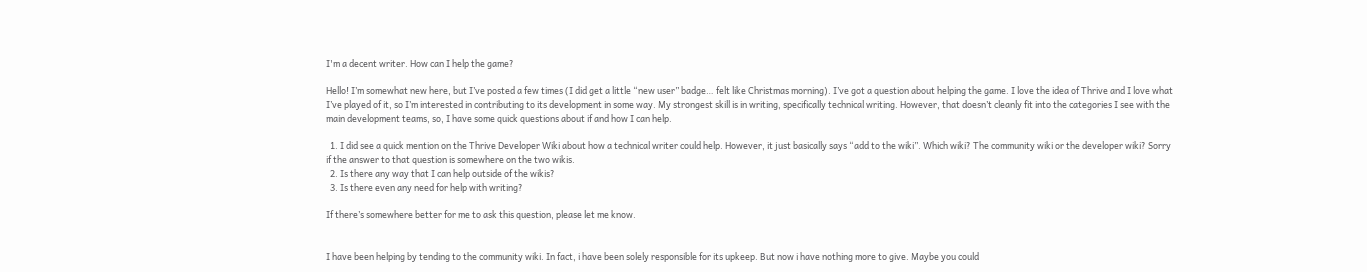I'm a decent writer. How can I help the game?

Hello! I’m somewhat new here, but I’ve posted a few times (I did get a little “new user” badge… felt like Christmas morning). I’ve got a question about helping the game. I love the idea of Thrive and I love what I’ve played of it, so I’m interested in contributing to its development in some way. My strongest skill is in writing, specifically technical writing. However, that doesn’t cleanly fit into the categories I see with the main development teams, so, I have some quick questions about if and how I can help.

  1. I did see a quick mention on the Thrive Developer Wiki about how a technical writer could help. However, it just basically says “add to the wiki”. Which wiki? The community wiki or the developer wiki? Sorry if the answer to that question is somewhere on the two wikis.
  2. Is there any way that I can help outside of the wikis?
  3. Is there even any need for help with writing?

If there’s somewhere better for me to ask this question, please let me know.


I have been helping by tending to the community wiki. In fact, i have been solely responsible for its upkeep. But now i have nothing more to give. Maybe you could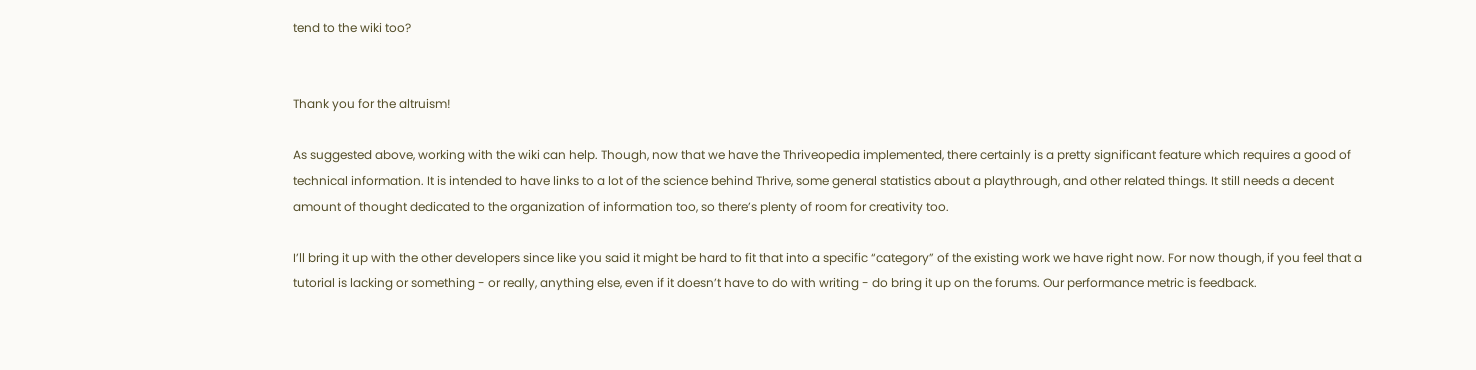tend to the wiki too?


Thank you for the altruism!

As suggested above, working with the wiki can help. Though, now that we have the Thriveopedia implemented, there certainly is a pretty significant feature which requires a good of technical information. It is intended to have links to a lot of the science behind Thrive, some general statistics about a playthrough, and other related things. It still needs a decent amount of thought dedicated to the organization of information too, so there’s plenty of room for creativity too.

I’ll bring it up with the other developers since like you said it might be hard to fit that into a specific “category” of the existing work we have right now. For now though, if you feel that a tutorial is lacking or something - or really, anything else, even if it doesn’t have to do with writing - do bring it up on the forums. Our performance metric is feedback.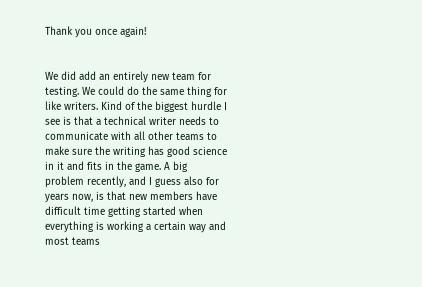Thank you once again!


We did add an entirely new team for testing. We could do the same thing for like writers. Kind of the biggest hurdle I see is that a technical writer needs to communicate with all other teams to make sure the writing has good science in it and fits in the game. A big problem recently, and I guess also for years now, is that new members have difficult time getting started when everything is working a certain way and most teams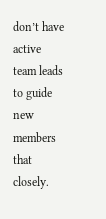don’t have active team leads to guide new members that closely.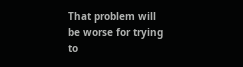That problem will be worse for trying to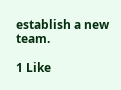establish a new team.

1 Like